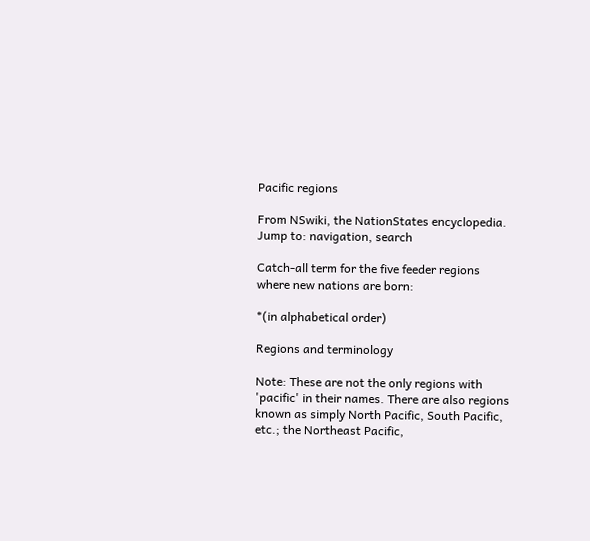Pacific regions

From NSwiki, the NationStates encyclopedia.
Jump to: navigation, search

Catch-all term for the five feeder regions where new nations are born:

*(in alphabetical order)

Regions and terminology

Note: These are not the only regions with 'pacific' in their names. There are also regions known as simply North Pacific, South Pacific, etc.; the Northeast Pacific,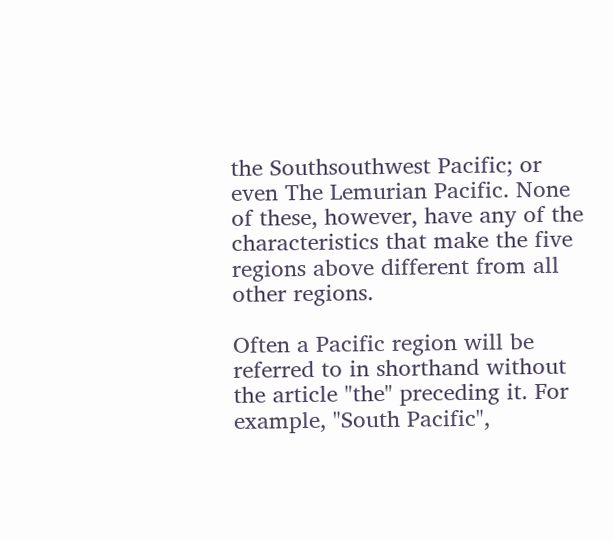the Southsouthwest Pacific; or even The Lemurian Pacific. None of these, however, have any of the characteristics that make the five regions above different from all other regions.

Often a Pacific region will be referred to in shorthand without the article "the" preceding it. For example, "South Pacific",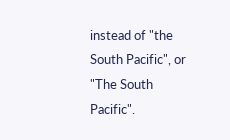instead of "the South Pacific", or "The South Pacific".